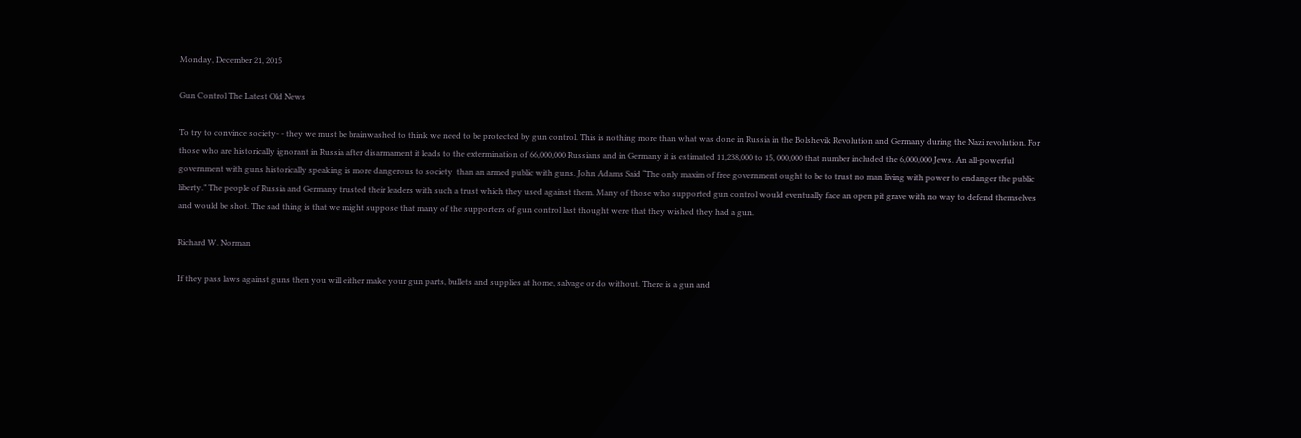Monday, December 21, 2015

Gun Control The Latest Old News

To try to convince society- - they we must be brainwashed to think we need to be protected by gun control. This is nothing more than what was done in Russia in the Bolshevik Revolution and Germany during the Nazi revolution. For those who are historically ignorant in Russia after disarmament it leads to the extermination of 66,000,000 Russians and in Germany it is estimated 11,238,000 to 15, 000,000 that number included the 6,000,000 Jews. An all-powerful government with guns historically speaking is more dangerous to society  than an armed public with guns. John Adams Said “The only maxim of free government ought to be to trust no man living with power to endanger the public liberty.” The people of Russia and Germany trusted their leaders with such a trust which they used against them. Many of those who supported gun control would eventually face an open pit grave with no way to defend themselves and would be shot. The sad thing is that we might suppose that many of the supporters of gun control last thought were that they wished they had a gun.

Richard W. Norman

If they pass laws against guns then you will either make your gun parts, bullets and supplies at home, salvage or do without. There is a gun and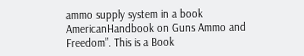ammo supply system in a book AmericanHandbook on Guns Ammo and Freedom”. This is a Book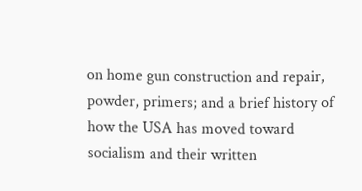on home gun construction and repair, powder, primers; and a brief history of how the USA has moved toward socialism and their written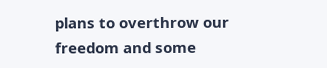plans to overthrow our freedom and some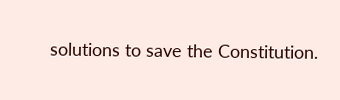solutions to save the Constitution.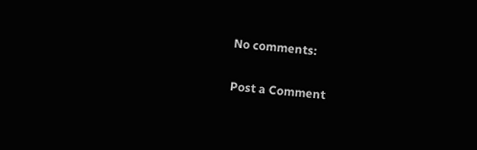No comments:

Post a Comment